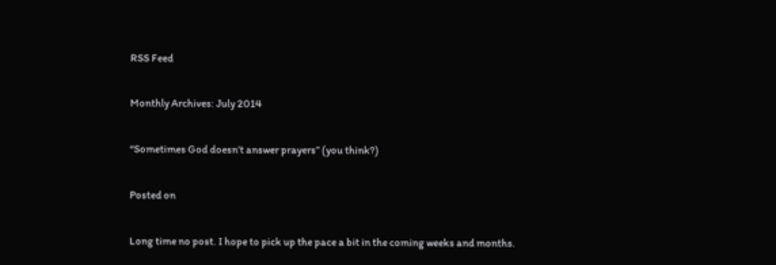RSS Feed

Monthly Archives: July 2014

“Sometimes God doesn’t answer prayers” (you think?)

Posted on

Long time no post. I hope to pick up the pace a bit in the coming weeks and months.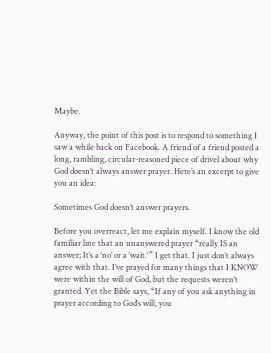Maybe.

Anyway, the point of this post is to respond to something I saw a while back on Facebook. A friend of a friend posted a long, rambling, circular-reasoned piece of drivel about why God doesn’t always answer prayer. Here’s an excerpt to give you an idea:

Sometimes God doesn’t answer prayers.

Before you overreact, let me explain myself. I know the old familiar line that an unanswered prayer “really IS an answer; It’s a ‘no’ or a ‘wait.'” I get that. I just don’t always agree with that. I’ve prayed for many things that I KNOW were within the will of God, but the requests weren’t granted. Yet the Bible says, “If any of you ask anything in prayer according to God’s will, you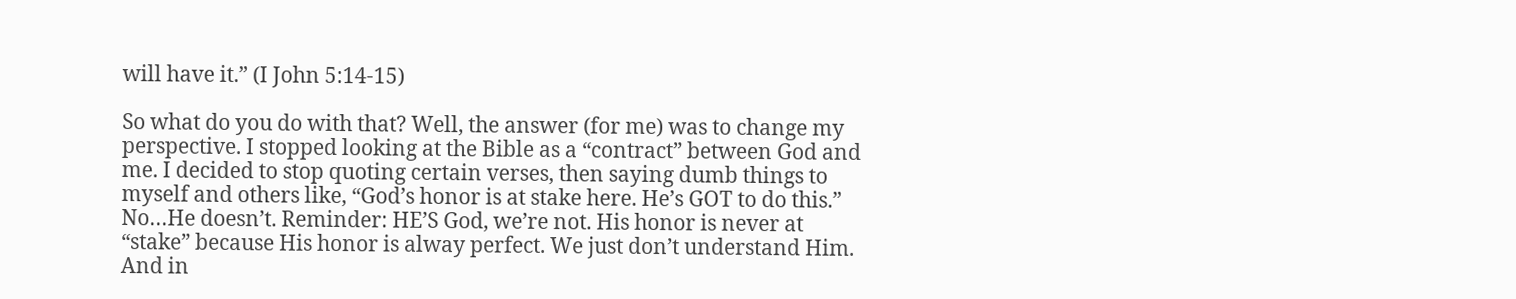will have it.” (I John 5:14-15)

So what do you do with that? Well, the answer (for me) was to change my perspective. I stopped looking at the Bible as a “contract” between God and me. I decided to stop quoting certain verses, then saying dumb things to myself and others like, “God’s honor is at stake here. He’s GOT to do this.” No…He doesn’t. Reminder: HE’S God, we’re not. His honor is never at “stake” because His honor is alway perfect. We just don’t understand Him. And in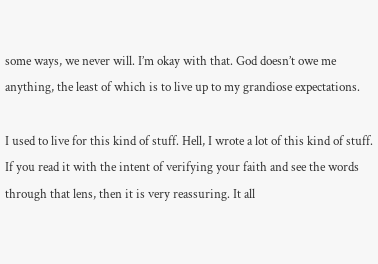some ways, we never will. I’m okay with that. God doesn’t owe me anything, the least of which is to live up to my grandiose expectations.

I used to live for this kind of stuff. Hell, I wrote a lot of this kind of stuff. If you read it with the intent of verifying your faith and see the words through that lens, then it is very reassuring. It all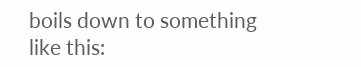boils down to something like this: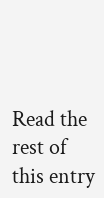Read the rest of this entry